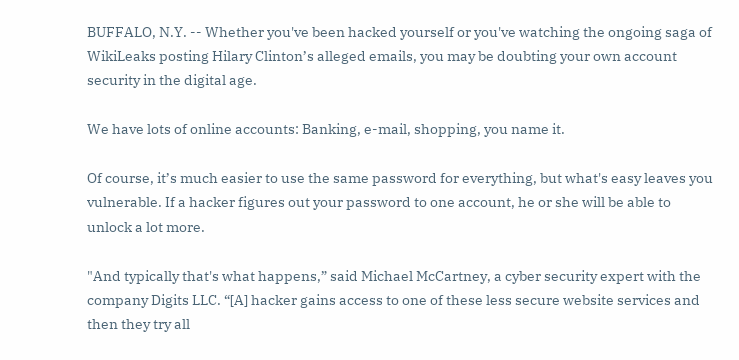BUFFALO, N.Y. -- Whether you've been hacked yourself or you've watching the ongoing saga of WikiLeaks posting Hilary Clinton’s alleged emails, you may be doubting your own account security in the digital age.

We have lots of online accounts: Banking, e-mail, shopping, you name it.

Of course, it’s much easier to use the same password for everything, but what's easy leaves you vulnerable. If a hacker figures out your password to one account, he or she will be able to unlock a lot more.

"And typically that's what happens,” said Michael McCartney, a cyber security expert with the company Digits LLC. “[A] hacker gains access to one of these less secure website services and then they try all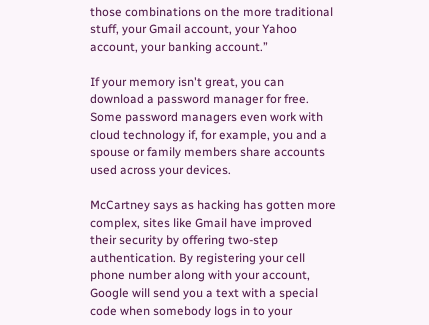those combinations on the more traditional stuff, your Gmail account, your Yahoo account, your banking account.”

If your memory isn't great, you can download a password manager for free. Some password managers even work with cloud technology if, for example, you and a spouse or family members share accounts used across your devices.

McCartney says as hacking has gotten more complex, sites like Gmail have improved their security by offering two-step authentication. By registering your cell phone number along with your account, Google will send you a text with a special code when somebody logs in to your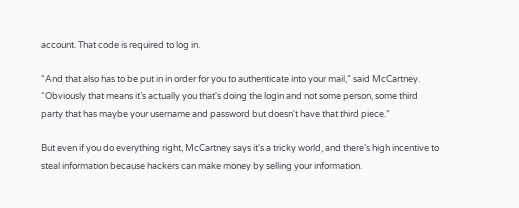account. That code is required to log in.

"And that also has to be put in in order for you to authenticate into your mail,” said McCartney. “Obviously that means it’s actually you that's doing the login and not some person, some third party that has maybe your username and password but doesn't have that third piece.”

But even if you do everything right, McCartney says it's a tricky world, and there’s high incentive to steal information because hackers can make money by selling your information.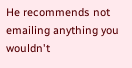He recommends not emailing anything you wouldn't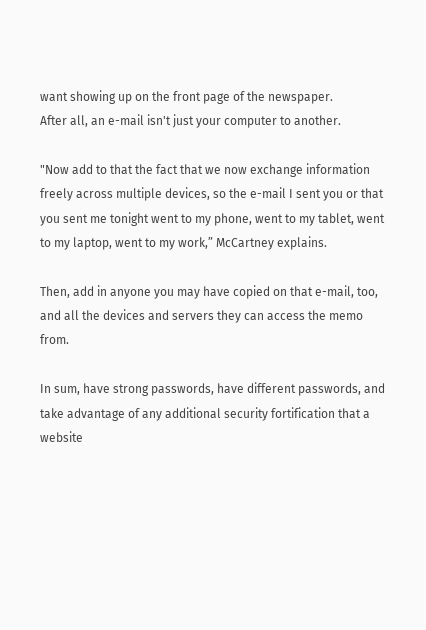want showing up on the front page of the newspaper.
After all, an e-mail isn't just your computer to another.

"Now add to that the fact that we now exchange information freely across multiple devices, so the e-mail I sent you or that you sent me tonight went to my phone, went to my tablet, went to my laptop, went to my work,” McCartney explains.

Then, add in anyone you may have copied on that e-mail, too, and all the devices and servers they can access the memo from.

In sum, have strong passwords, have different passwords, and take advantage of any additional security fortification that a website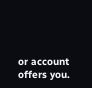or account offers you.